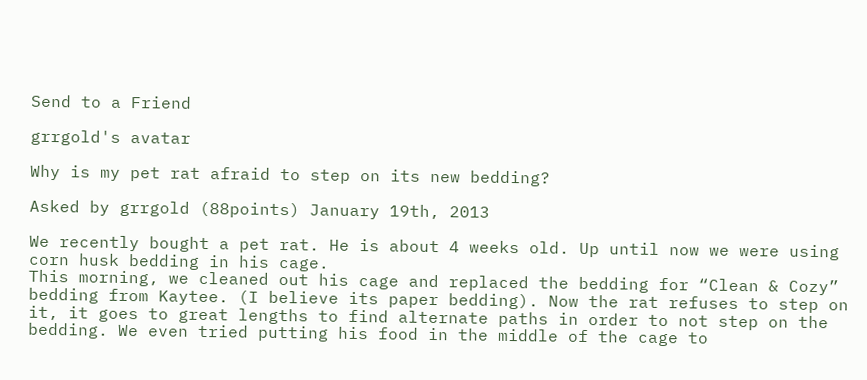Send to a Friend

grrgold's avatar

Why is my pet rat afraid to step on its new bedding?

Asked by grrgold (88points) January 19th, 2013

We recently bought a pet rat. He is about 4 weeks old. Up until now we were using corn husk bedding in his cage.
This morning, we cleaned out his cage and replaced the bedding for “Clean & Cozy” bedding from Kaytee. (I believe its paper bedding). Now the rat refuses to step on it, it goes to great lengths to find alternate paths in order to not step on the bedding. We even tried putting his food in the middle of the cage to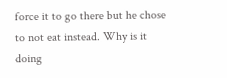force it to go there but he chose to not eat instead. Why is it doing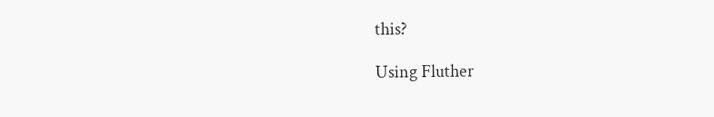this?

Using Fluther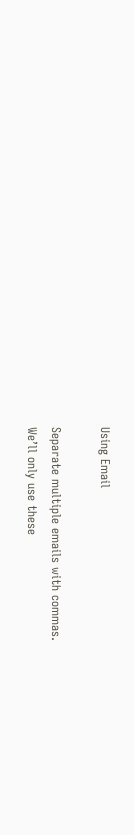Using Email

Separate multiple emails with commas.
We’ll only use these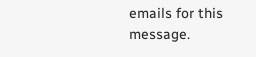emails for this message.